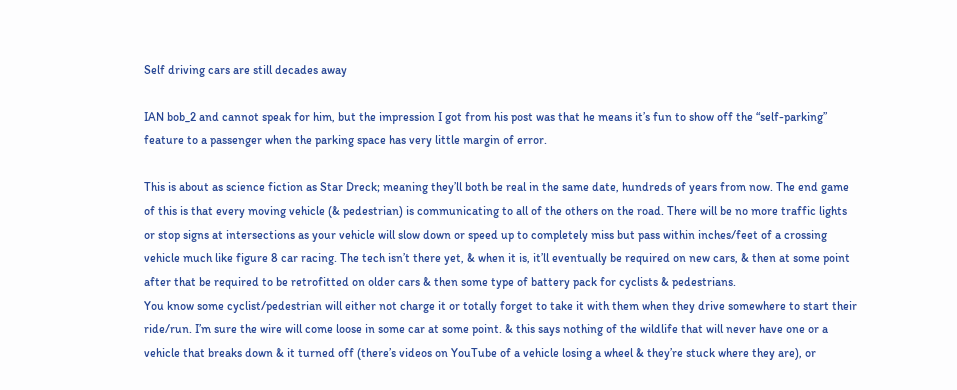Self driving cars are still decades away

IAN bob_2 and cannot speak for him, but the impression I got from his post was that he means it’s fun to show off the “self-parking” feature to a passenger when the parking space has very little margin of error.

This is about as science fiction as Star Dreck; meaning they’ll both be real in the same date, hundreds of years from now. The end game of this is that every moving vehicle (& pedestrian) is communicating to all of the others on the road. There will be no more traffic lights or stop signs at intersections as your vehicle will slow down or speed up to completely miss but pass within inches/feet of a crossing vehicle much like figure 8 car racing. The tech isn’t there yet, & when it is, it’ll eventually be required on new cars, & then at some point after that be required to be retrofitted on older cars & then some type of battery pack for cyclists & pedestrians.
You know some cyclist/pedestrian will either not charge it or totally forget to take it with them when they drive somewhere to start their ride/run. I’m sure the wire will come loose in some car at some point. & this says nothing of the wildlife that will never have one or a vehicle that breaks down & it turned off (there’s videos on YouTube of a vehicle losing a wheel & they’re stuck where they are), or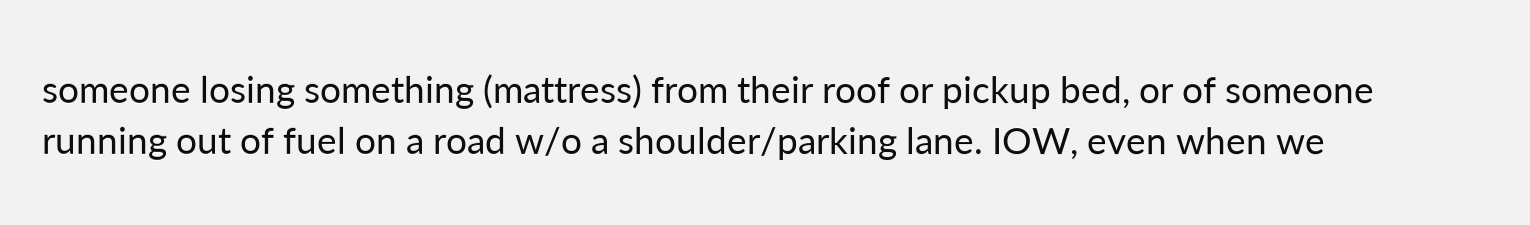someone losing something (mattress) from their roof or pickup bed, or of someone running out of fuel on a road w/o a shoulder/parking lane. IOW, even when we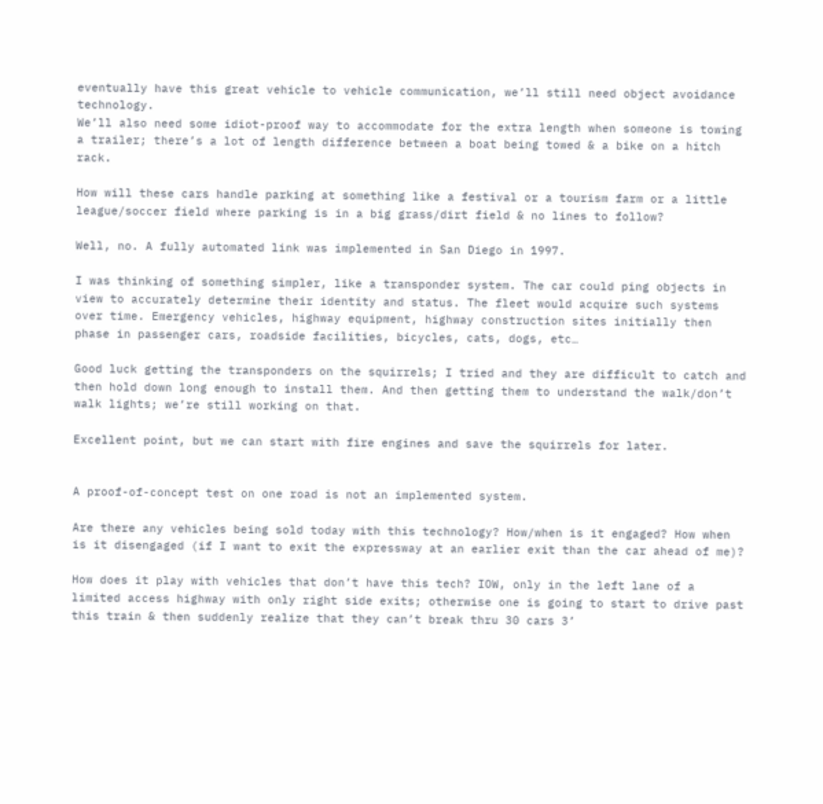eventually have this great vehicle to vehicle communication, we’ll still need object avoidance technology.
We’ll also need some idiot-proof way to accommodate for the extra length when someone is towing a trailer; there’s a lot of length difference between a boat being towed & a bike on a hitch rack.

How will these cars handle parking at something like a festival or a tourism farm or a little league/soccer field where parking is in a big grass/dirt field & no lines to follow?

Well, no. A fully automated link was implemented in San Diego in 1997.

I was thinking of something simpler, like a transponder system. The car could ping objects in view to accurately determine their identity and status. The fleet would acquire such systems over time. Emergency vehicles, highway equipment, highway construction sites initially then phase in passenger cars, roadside facilities, bicycles, cats, dogs, etc…

Good luck getting the transponders on the squirrels; I tried and they are difficult to catch and then hold down long enough to install them. And then getting them to understand the walk/don’t walk lights; we’re still working on that.

Excellent point, but we can start with fire engines and save the squirrels for later.


A proof-of-concept test on one road is not an implemented system.

Are there any vehicles being sold today with this technology? How/when is it engaged? How when is it disengaged (if I want to exit the expressway at an earlier exit than the car ahead of me)?

How does it play with vehicles that don’t have this tech? IOW, only in the left lane of a limited access highway with only right side exits; otherwise one is going to start to drive past this train & then suddenly realize that they can’t break thru 30 cars 3’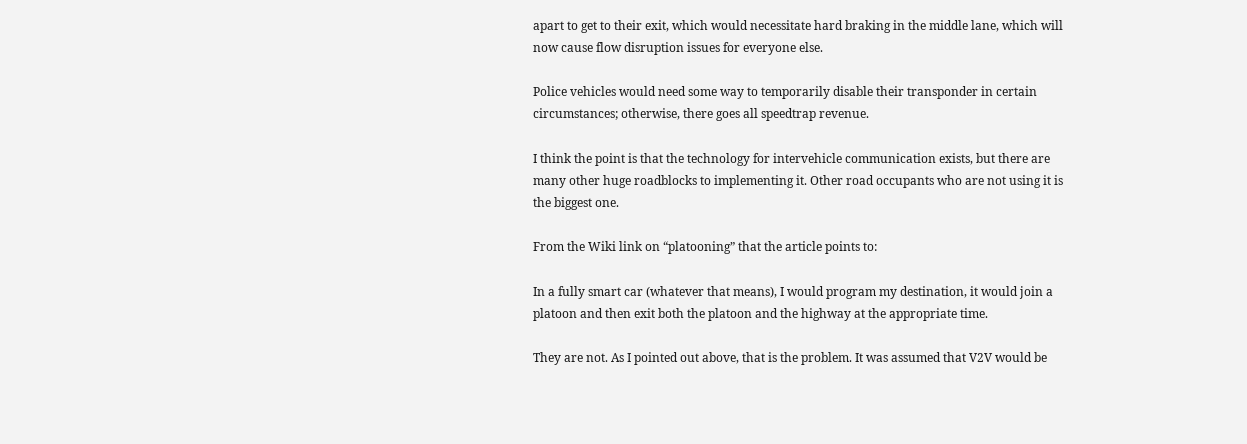apart to get to their exit, which would necessitate hard braking in the middle lane, which will now cause flow disruption issues for everyone else.

Police vehicles would need some way to temporarily disable their transponder in certain circumstances; otherwise, there goes all speedtrap revenue.

I think the point is that the technology for intervehicle communication exists, but there are many other huge roadblocks to implementing it. Other road occupants who are not using it is the biggest one.

From the Wiki link on “platooning” that the article points to:

In a fully smart car (whatever that means), I would program my destination, it would join a platoon and then exit both the platoon and the highway at the appropriate time.

They are not. As I pointed out above, that is the problem. It was assumed that V2V would be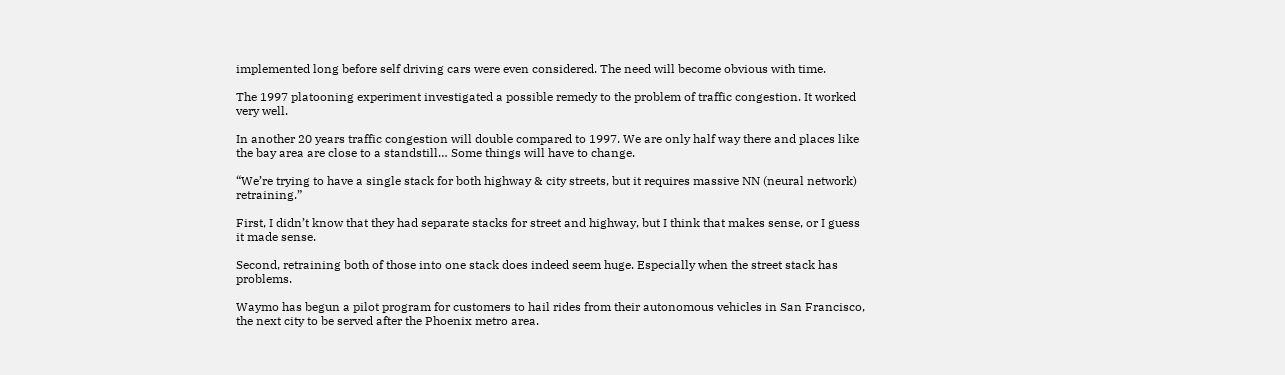implemented long before self driving cars were even considered. The need will become obvious with time.

The 1997 platooning experiment investigated a possible remedy to the problem of traffic congestion. It worked very well.

In another 20 years traffic congestion will double compared to 1997. We are only half way there and places like the bay area are close to a standstill… Some things will have to change.

“We’re trying to have a single stack for both highway & city streets, but it requires massive NN (neural network) retraining.”

First, I didn’t know that they had separate stacks for street and highway, but I think that makes sense, or I guess it made sense.

Second, retraining both of those into one stack does indeed seem huge. Especially when the street stack has problems.

Waymo has begun a pilot program for customers to hail rides from their autonomous vehicles in San Francisco, the next city to be served after the Phoenix metro area.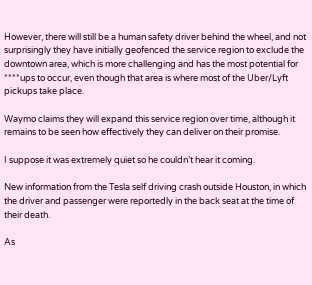However, there will still be a human safety driver behind the wheel, and not surprisingly they have initially geofenced the service region to exclude the downtown area, which is more challenging and has the most potential for ****ups to occur, even though that area is where most of the Uber/Lyft pickups take place.

Waymo claims they will expand this service region over time, although it remains to be seen how effectively they can deliver on their promise.

I suppose it was extremely quiet so he couldn’t hear it coming.

New information from the Tesla self driving crash outside Houston, in which the driver and passenger were reportedly in the back seat at the time of their death.

As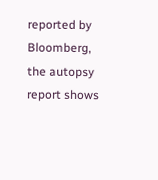reported by Bloomberg, the autopsy report shows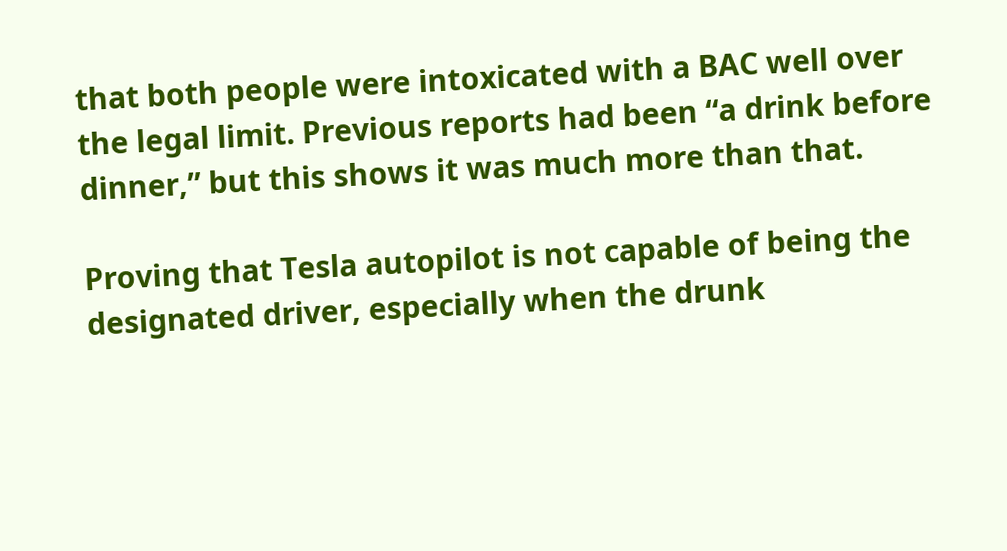that both people were intoxicated with a BAC well over the legal limit. Previous reports had been “a drink before dinner,” but this shows it was much more than that.

Proving that Tesla autopilot is not capable of being the designated driver, especially when the drunk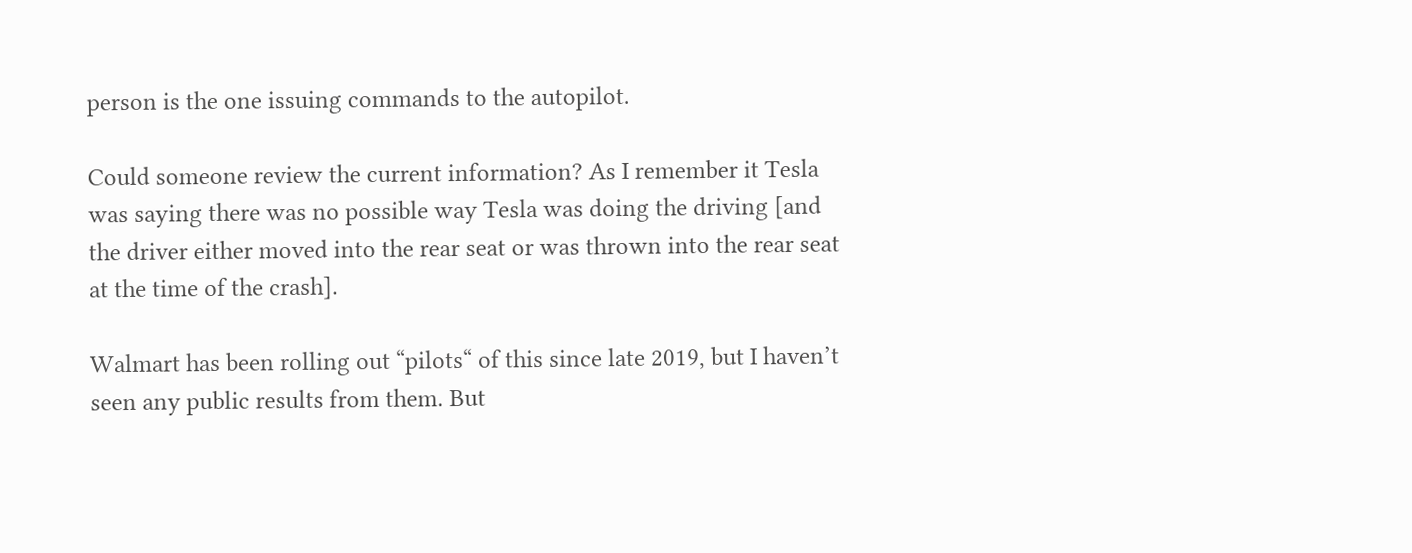person is the one issuing commands to the autopilot.

Could someone review the current information? As I remember it Tesla was saying there was no possible way Tesla was doing the driving [and the driver either moved into the rear seat or was thrown into the rear seat at the time of the crash].

Walmart has been rolling out “pilots“ of this since late 2019, but I haven’t seen any public results from them. But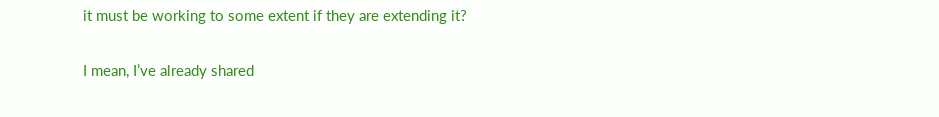it must be working to some extent if they are extending it?

I mean, I’ve already shared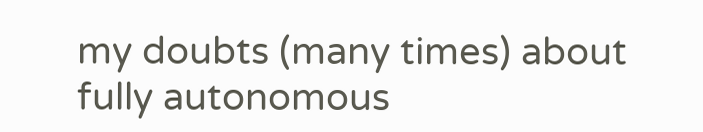my doubts (many times) about fully autonomous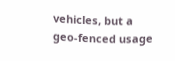vehicles, but a geo-fenced usage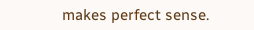makes perfect sense.